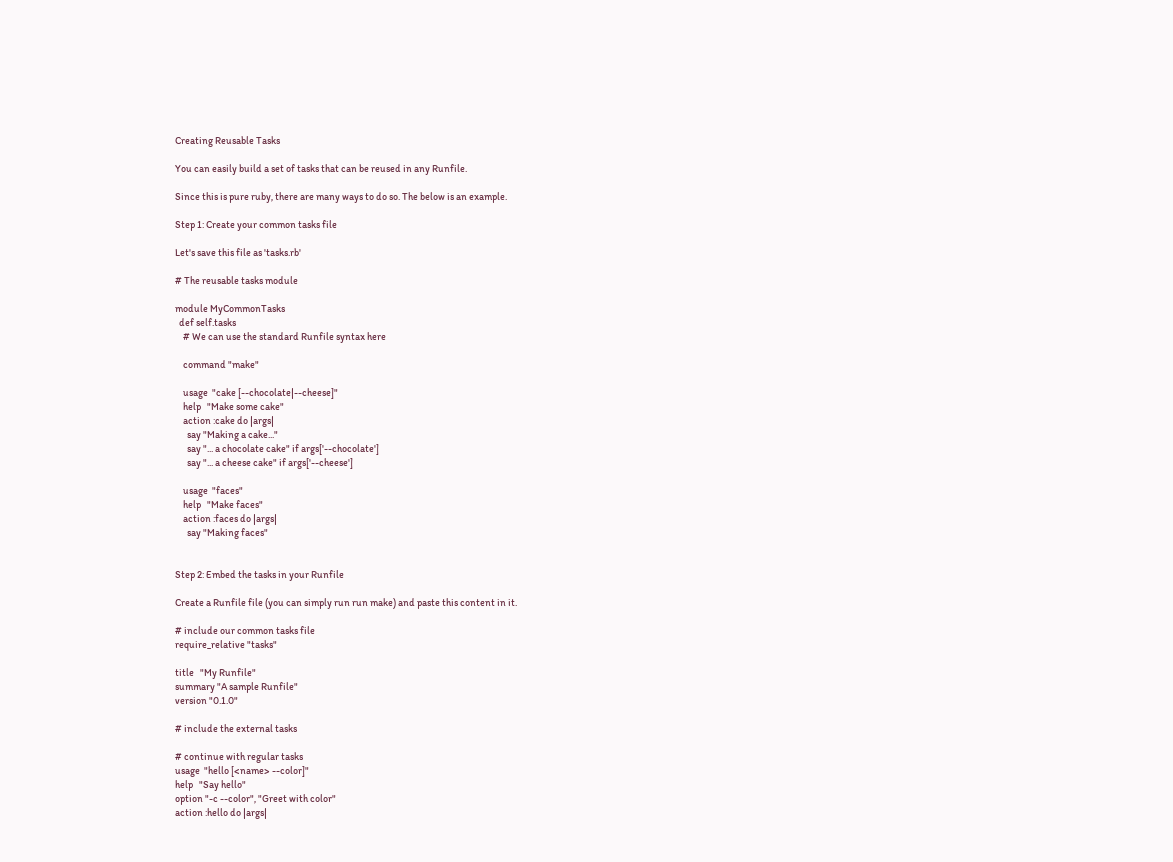Creating Reusable Tasks

You can easily build a set of tasks that can be reused in any Runfile.

Since this is pure ruby, there are many ways to do so. The below is an example.

Step 1: Create your common tasks file

Let's save this file as 'tasks.rb'

# The reusable tasks module

module MyCommonTasks
  def self.tasks
    # We can use the standard Runfile syntax here

    command "make"

    usage  "cake [--chocolate|--cheese]"
    help   "Make some cake"
    action :cake do |args|
      say "Making a cake..."
      say "... a chocolate cake" if args['--chocolate']
      say "... a cheese cake" if args['--cheese']

    usage  "faces"
    help   "Make faces"
    action :faces do |args|
      say "Making faces"


Step 2: Embed the tasks in your Runfile

Create a Runfile file (you can simply run run make) and paste this content in it.

# include our common tasks file
require_relative "tasks"

title   "My Runfile"
summary "A sample Runfile"
version "0.1.0"

# include the external tasks

# continue with regular tasks
usage  "hello [<name> --color]"
help   "Say hello"
option "-c --color", "Greet with color"
action :hello do |args|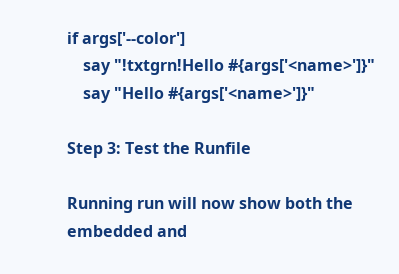if args['--color']
    say "!txtgrn!Hello #{args['<name>']}"
    say "Hello #{args['<name>']}"

Step 3: Test the Runfile

Running run will now show both the embedded and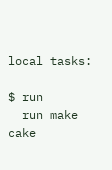local tasks:

$ run
  run make cake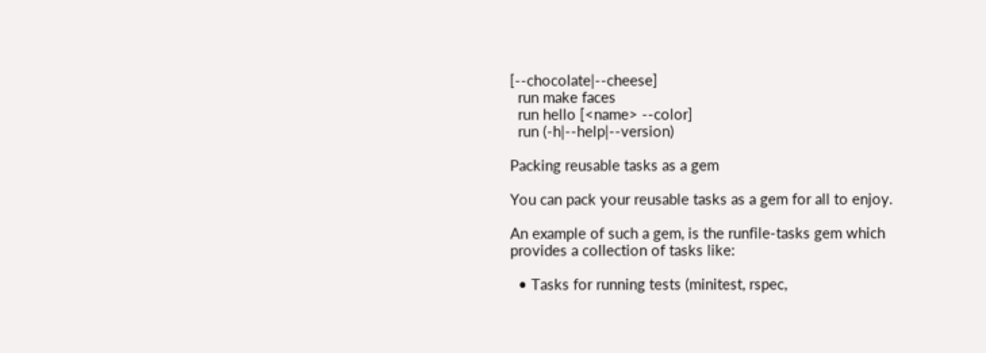[--chocolate|--cheese]
  run make faces
  run hello [<name> --color]
  run (-h|--help|--version)

Packing reusable tasks as a gem

You can pack your reusable tasks as a gem for all to enjoy.

An example of such a gem, is the runfile-tasks gem which provides a collection of tasks like:

  • Tasks for running tests (minitest, rspec,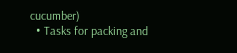cucumber)
  • Tasks for packing and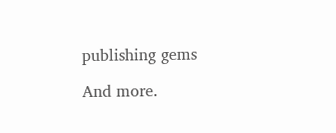publishing gems

And more.